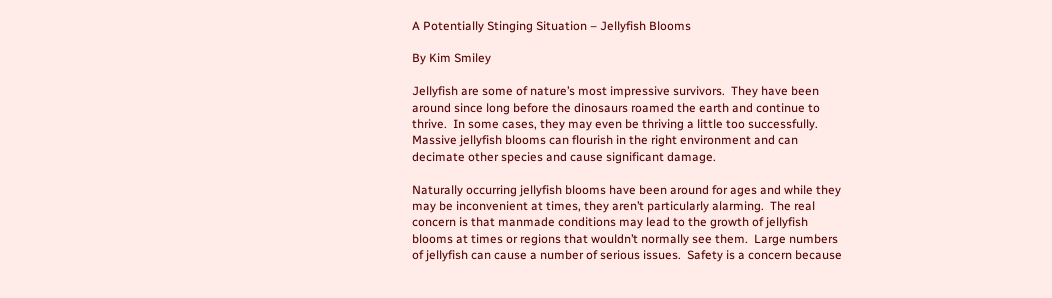A Potentially Stinging Situation – Jellyfish Blooms

By Kim Smiley

Jellyfish are some of nature’s most impressive survivors.  They have been around since long before the dinosaurs roamed the earth and continue to thrive.  In some cases, they may even be thriving a little too successfully.  Massive jellyfish blooms can flourish in the right environment and can decimate other species and cause significant damage.

Naturally occurring jellyfish blooms have been around for ages and while they may be inconvenient at times, they aren’t particularly alarming.  The real concern is that manmade conditions may lead to the growth of jellyfish blooms at times or regions that wouldn’t normally see them.  Large numbers of jellyfish can cause a number of serious issues.  Safety is a concern because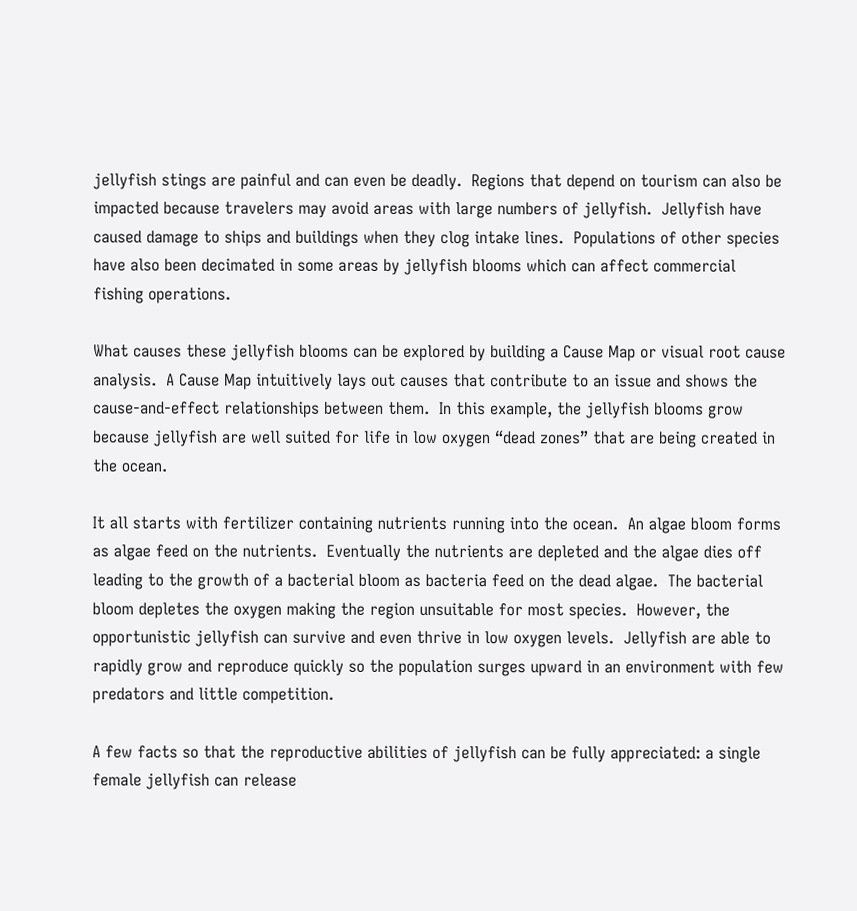jellyfish stings are painful and can even be deadly.  Regions that depend on tourism can also be impacted because travelers may avoid areas with large numbers of jellyfish.  Jellyfish have caused damage to ships and buildings when they clog intake lines.  Populations of other species have also been decimated in some areas by jellyfish blooms which can affect commercial fishing operations.

What causes these jellyfish blooms can be explored by building a Cause Map or visual root cause analysis.  A Cause Map intuitively lays out causes that contribute to an issue and shows the cause-and-effect relationships between them.  In this example, the jellyfish blooms grow because jellyfish are well suited for life in low oxygen “dead zones” that are being created in the ocean.

It all starts with fertilizer containing nutrients running into the ocean.  An algae bloom forms as algae feed on the nutrients.  Eventually the nutrients are depleted and the algae dies off leading to the growth of a bacterial bloom as bacteria feed on the dead algae.  The bacterial bloom depletes the oxygen making the region unsuitable for most species.  However, the opportunistic jellyfish can survive and even thrive in low oxygen levels.  Jellyfish are able to rapidly grow and reproduce quickly so the population surges upward in an environment with few predators and little competition.

A few facts so that the reproductive abilities of jellyfish can be fully appreciated: a single female jellyfish can release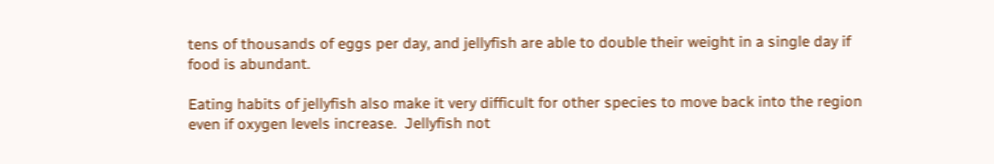tens of thousands of eggs per day, and jellyfish are able to double their weight in a single day if food is abundant.

Eating habits of jellyfish also make it very difficult for other species to move back into the region even if oxygen levels increase.  Jellyfish not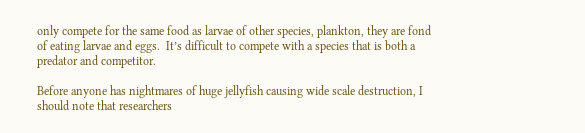only compete for the same food as larvae of other species, plankton, they are fond of eating larvae and eggs.  It’s difficult to compete with a species that is both a predator and competitor.

Before anyone has nightmares of huge jellyfish causing wide scale destruction, I should note that researchers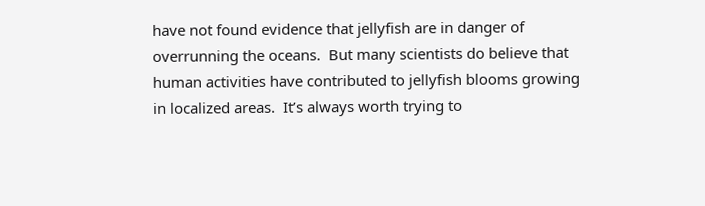have not found evidence that jellyfish are in danger of overrunning the oceans.  But many scientists do believe that human activities have contributed to jellyfish blooms growing in localized areas.  It’s always worth trying to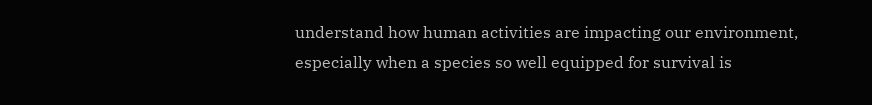understand how human activities are impacting our environment, especially when a species so well equipped for survival is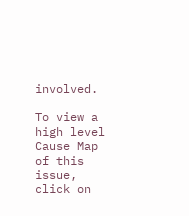involved.

To view a high level Cause Map of this issue, click on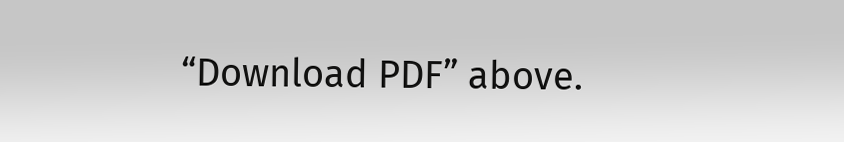“Download PDF” above.